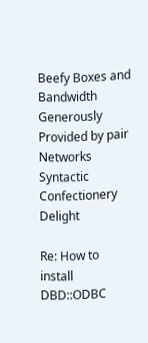Beefy Boxes and Bandwidth Generously Provided by pair Networks
Syntactic Confectionery Delight

Re: How to install DBD::ODBC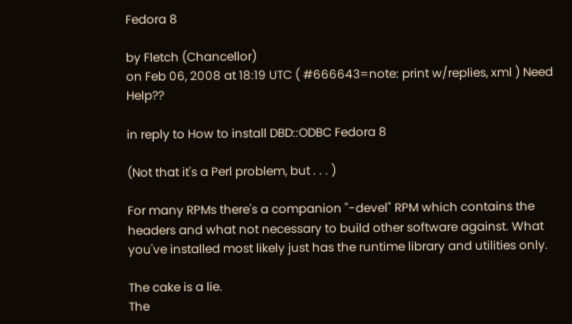Fedora 8

by Fletch (Chancellor)
on Feb 06, 2008 at 18:19 UTC ( #666643=note: print w/replies, xml ) Need Help??

in reply to How to install DBD::ODBC Fedora 8

(Not that it's a Perl problem, but . . . )

For many RPMs there's a companion "-devel" RPM which contains the headers and what not necessary to build other software against. What you've installed most likely just has the runtime library and utilities only.

The cake is a lie.
The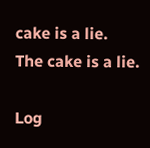cake is a lie.
The cake is a lie.

Log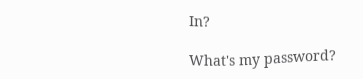In?

What's my password?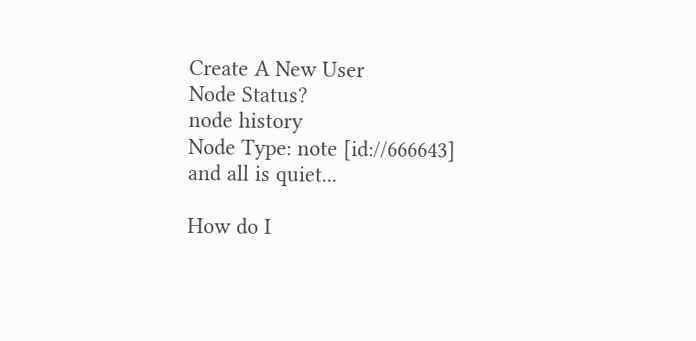Create A New User
Node Status?
node history
Node Type: note [id://666643]
and all is quiet...

How do I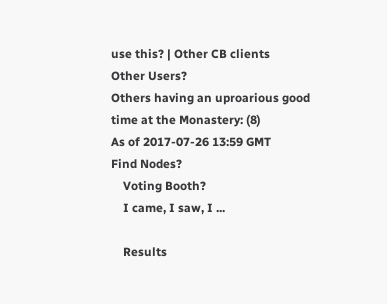use this? | Other CB clients
Other Users?
Others having an uproarious good time at the Monastery: (8)
As of 2017-07-26 13:59 GMT
Find Nodes?
    Voting Booth?
    I came, I saw, I ...

    Results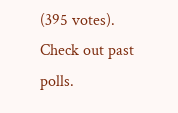(395 votes). Check out past polls.